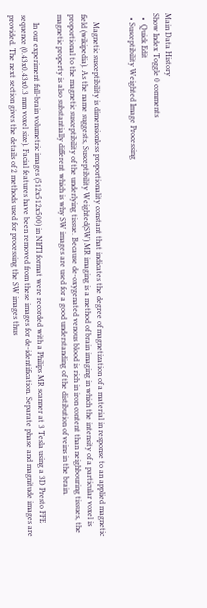Main Data History
Show Index Toggle 0 comments
  •  Quick Edit
  • Susceptibility Weighted Image Processing


    Magnetic susceptibility is dimensionless proportionality constant that indicates the degree of magnetization of a material in response to an applied magnetic field (wikipedia). As the name suggests, Susceptibility Weighted(SW) MR imaging is a method of brain imaging in which the intensity of a particular voxel is proportional to the magnetic susceptibility of the underlying tissue. Because de-oxygenated venous blood is rich in iron content than neighbouring tissues, the magnetic property is also substantially different which is why SW images are used for a good understanding of the distibution of veins in the brain.

    In our experiment full-brain volumetric images (512x512x500) in NIfTI format were recorded with a Philips MR scanner at 3 Tesla using a 3D Presto FFE sequence (0.43x0.43x0.3 mm voxel size). Facial features have been removed from these images for de-identification. Separate phase and magnitude images are provided. The next section gives the details of 2 methods used for processing the SW images thus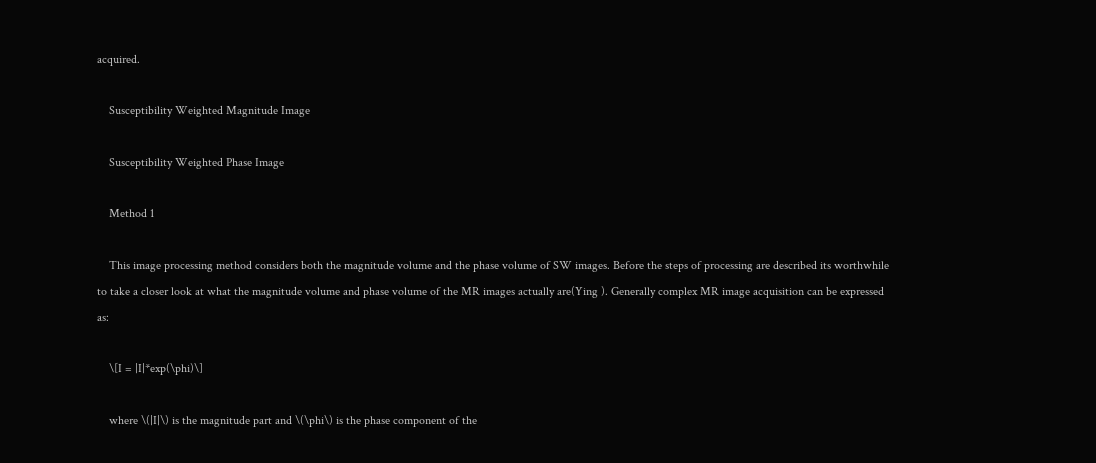acquired.

    Susceptibility Weighted Magnitude Image

    Susceptibility Weighted Phase Image

    Method 1

    This image processing method considers both the magnitude volume and the phase volume of SW images. Before the steps of processing are described its worthwhile to take a closer look at what the magnitude volume and phase volume of the MR images actually are(Ying ). Generally complex MR image acquisition can be expressed as:

    \[I = |I|*exp(\phi)\]

    where \(|I|\) is the magnitude part and \(\phi\) is the phase component of the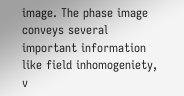image. The phase image conveys several important information like field inhomogeniety, v